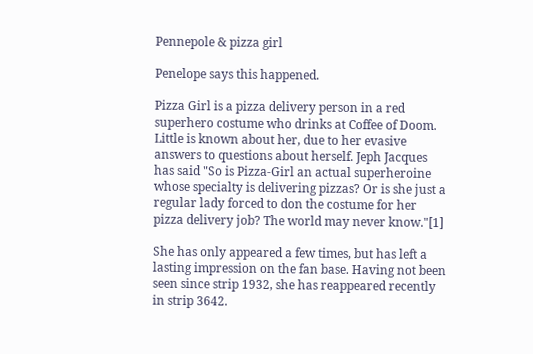Pennepole & pizza girl

Penelope says this happened.

Pizza Girl is a pizza delivery person in a red superhero costume who drinks at Coffee of Doom. Little is known about her, due to her evasive answers to questions about herself. Jeph Jacques has said "So is Pizza-Girl an actual superheroine whose specialty is delivering pizzas? Or is she just a regular lady forced to don the costume for her pizza delivery job? The world may never know."[1]

She has only appeared a few times, but has left a lasting impression on the fan base. Having not been seen since strip 1932, she has reappeared recently in strip 3642.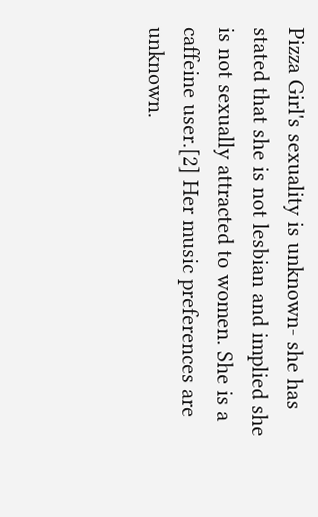Pizza Girl's sexuality is unknown- she has stated that she is not lesbian and implied she is not sexually attracted to women. She is a caffeine user.[2] Her music preferences are unknown.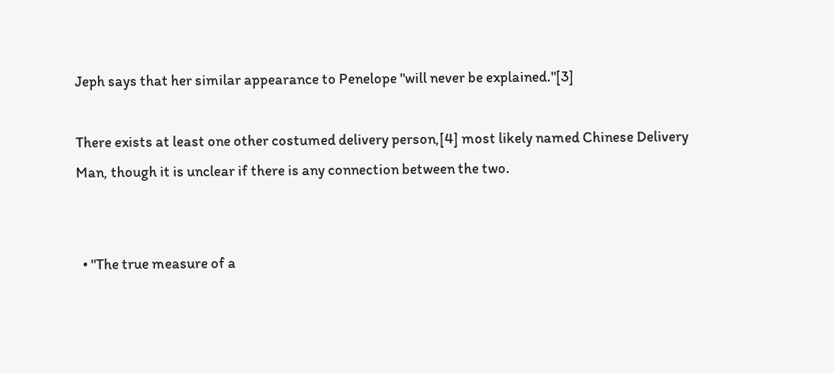Jeph says that her similar appearance to Penelope "will never be explained."[3]

There exists at least one other costumed delivery person,[4] most likely named Chinese Delivery Man, though it is unclear if there is any connection between the two.


  • "The true measure of a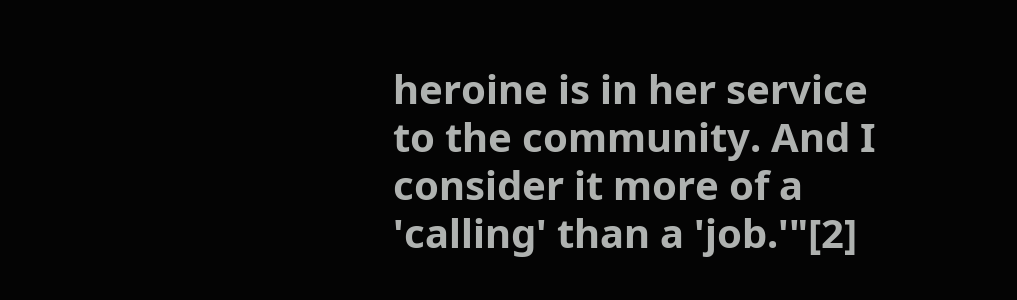heroine is in her service to the community. And I consider it more of a 'calling' than a 'job.'"[2]